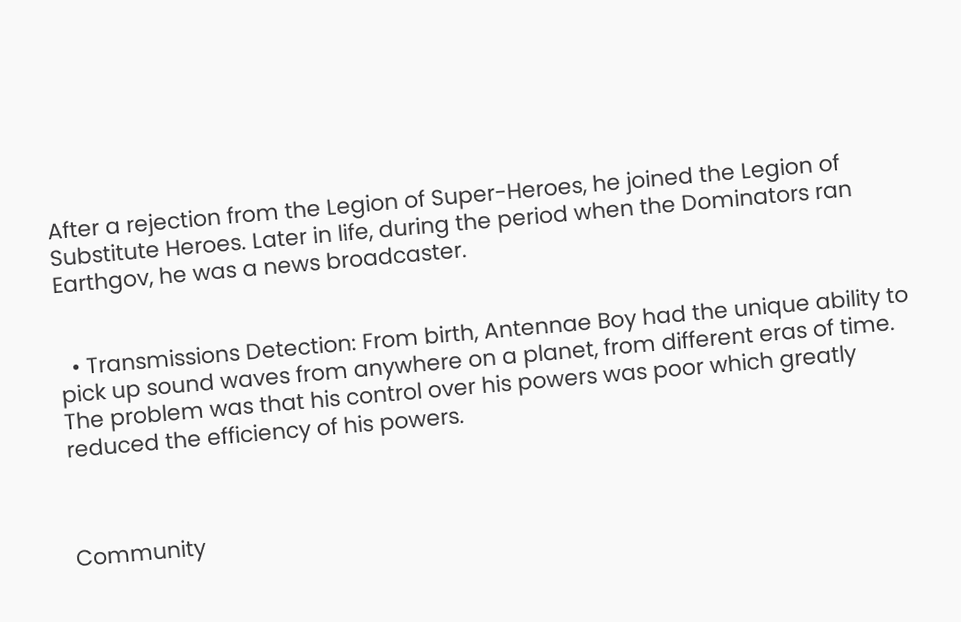After a rejection from the Legion of Super-Heroes, he joined the Legion of Substitute Heroes. Later in life, during the period when the Dominators ran Earthgov, he was a news broadcaster.


  • Transmissions Detection: From birth, Antennae Boy had the unique ability to pick up sound waves from anywhere on a planet, from different eras of time. The problem was that his control over his powers was poor which greatly reduced the efficiency of his powers.



Community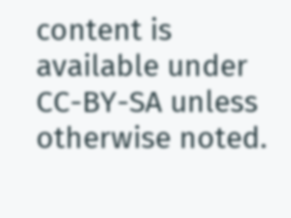content is available under CC-BY-SA unless otherwise noted.